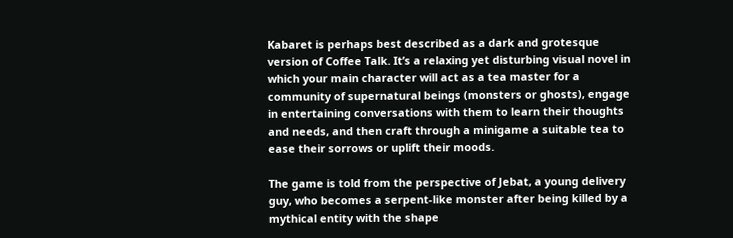Kabaret is perhaps best described as a dark and grotesque version of Coffee Talk. It’s a relaxing yet disturbing visual novel in which your main character will act as a tea master for a community of supernatural beings (monsters or ghosts), engage in entertaining conversations with them to learn their thoughts and needs, and then craft through a minigame a suitable tea to ease their sorrows or uplift their moods.

The game is told from the perspective of Jebat, a young delivery guy, who becomes a serpent-like monster after being killed by a mythical entity with the shape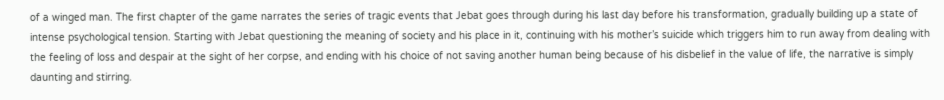of a winged man. The first chapter of the game narrates the series of tragic events that Jebat goes through during his last day before his transformation, gradually building up a state of intense psychological tension. Starting with Jebat questioning the meaning of society and his place in it, continuing with his mother’s suicide which triggers him to run away from dealing with the feeling of loss and despair at the sight of her corpse, and ending with his choice of not saving another human being because of his disbelief in the value of life, the narrative is simply daunting and stirring.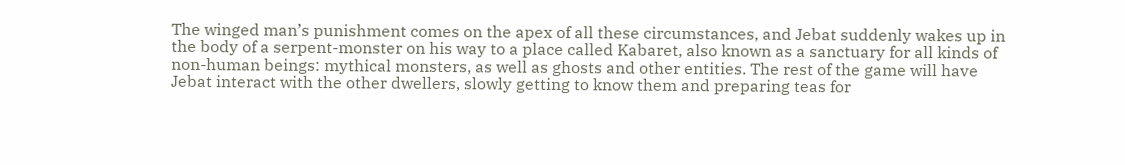The winged man’s punishment comes on the apex of all these circumstances, and Jebat suddenly wakes up in the body of a serpent-monster on his way to a place called Kabaret, also known as a sanctuary for all kinds of non-human beings: mythical monsters, as well as ghosts and other entities. The rest of the game will have Jebat interact with the other dwellers, slowly getting to know them and preparing teas for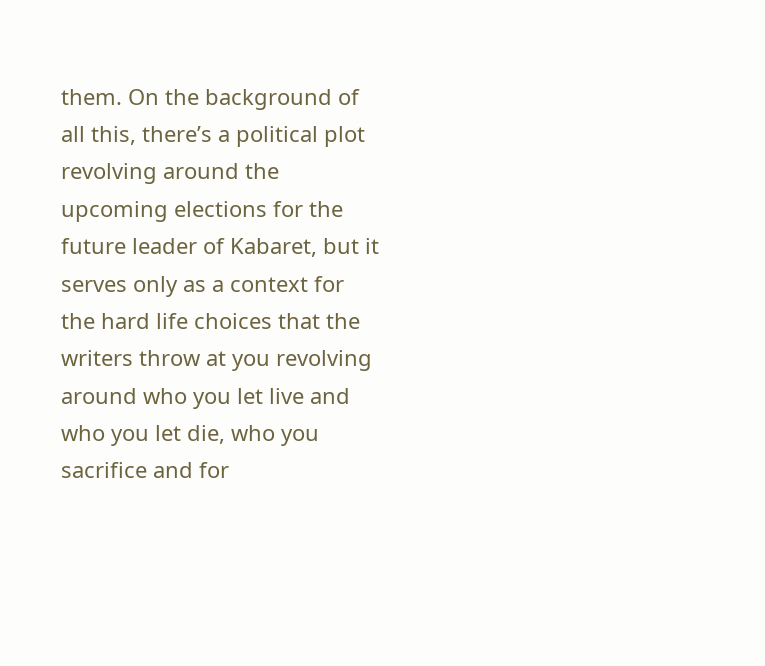them. On the background of all this, there’s a political plot revolving around the upcoming elections for the future leader of Kabaret, but it serves only as a context for the hard life choices that the writers throw at you revolving around who you let live and who you let die, who you sacrifice and for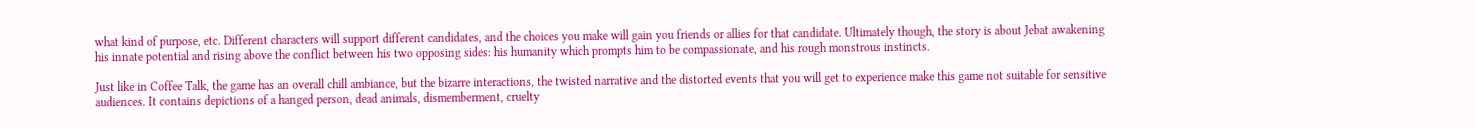what kind of purpose, etc. Different characters will support different candidates, and the choices you make will gain you friends or allies for that candidate. Ultimately though, the story is about Jebat awakening his innate potential and rising above the conflict between his two opposing sides: his humanity which prompts him to be compassionate, and his rough monstrous instincts.

Just like in Coffee Talk, the game has an overall chill ambiance, but the bizarre interactions, the twisted narrative and the distorted events that you will get to experience make this game not suitable for sensitive audiences. It contains depictions of a hanged person, dead animals, dismemberment, cruelty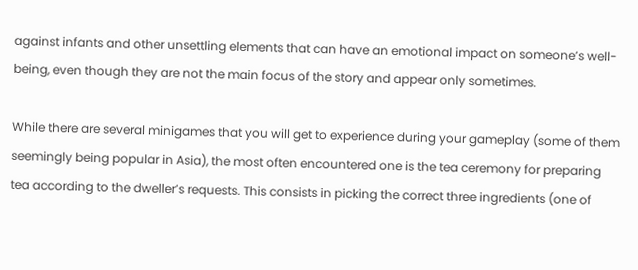against infants and other unsettling elements that can have an emotional impact on someone’s well-being, even though they are not the main focus of the story and appear only sometimes.

While there are several minigames that you will get to experience during your gameplay (some of them seemingly being popular in Asia), the most often encountered one is the tea ceremony for preparing tea according to the dweller’s requests. This consists in picking the correct three ingredients (one of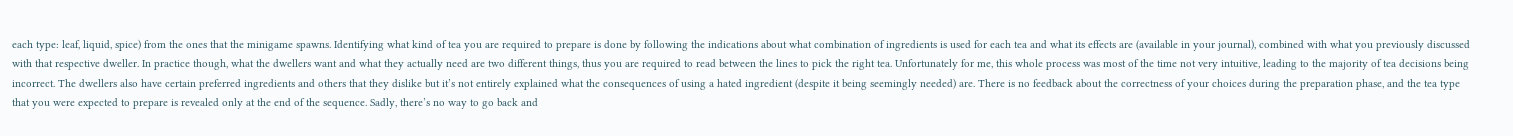each type: leaf, liquid, spice) from the ones that the minigame spawns. Identifying what kind of tea you are required to prepare is done by following the indications about what combination of ingredients is used for each tea and what its effects are (available in your journal), combined with what you previously discussed with that respective dweller. In practice though, what the dwellers want and what they actually need are two different things, thus you are required to read between the lines to pick the right tea. Unfortunately for me, this whole process was most of the time not very intuitive, leading to the majority of tea decisions being incorrect. The dwellers also have certain preferred ingredients and others that they dislike but it’s not entirely explained what the consequences of using a hated ingredient (despite it being seemingly needed) are. There is no feedback about the correctness of your choices during the preparation phase, and the tea type that you were expected to prepare is revealed only at the end of the sequence. Sadly, there’s no way to go back and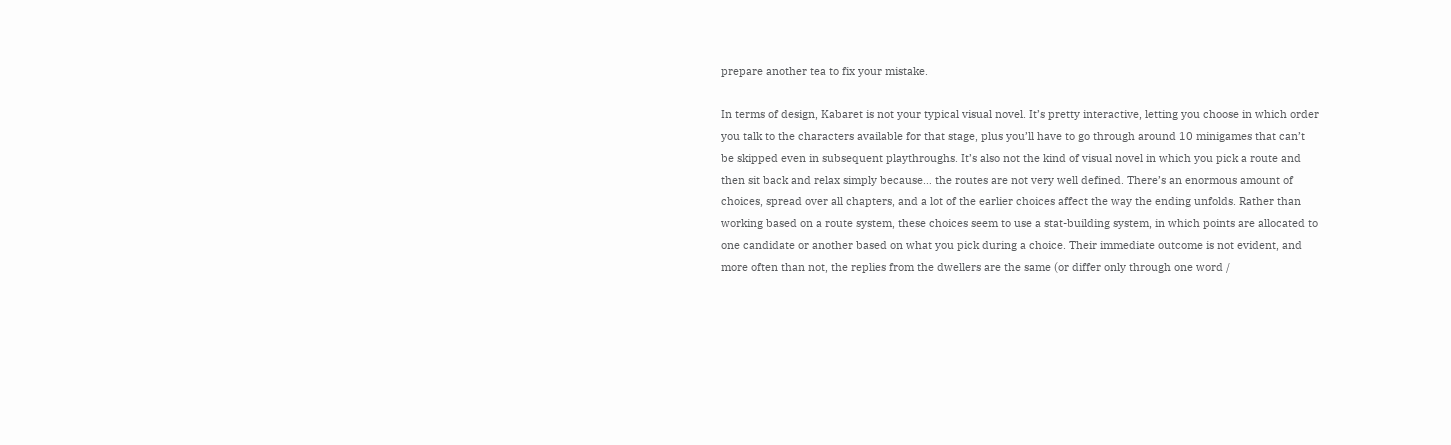prepare another tea to fix your mistake.

In terms of design, Kabaret is not your typical visual novel. It’s pretty interactive, letting you choose in which order you talk to the characters available for that stage, plus you’ll have to go through around 10 minigames that can’t be skipped even in subsequent playthroughs. It’s also not the kind of visual novel in which you pick a route and then sit back and relax simply because… the routes are not very well defined. There’s an enormous amount of choices, spread over all chapters, and a lot of the earlier choices affect the way the ending unfolds. Rather than working based on a route system, these choices seem to use a stat-building system, in which points are allocated to one candidate or another based on what you pick during a choice. Their immediate outcome is not evident, and more often than not, the replies from the dwellers are the same (or differ only through one word /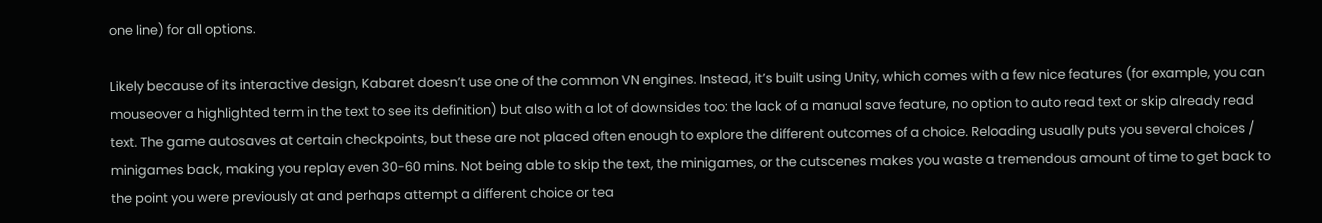one line) for all options.

Likely because of its interactive design, Kabaret doesn’t use one of the common VN engines. Instead, it’s built using Unity, which comes with a few nice features (for example, you can mouseover a highlighted term in the text to see its definition) but also with a lot of downsides too: the lack of a manual save feature, no option to auto read text or skip already read text. The game autosaves at certain checkpoints, but these are not placed often enough to explore the different outcomes of a choice. Reloading usually puts you several choices / minigames back, making you replay even 30-60 mins. Not being able to skip the text, the minigames, or the cutscenes makes you waste a tremendous amount of time to get back to the point you were previously at and perhaps attempt a different choice or tea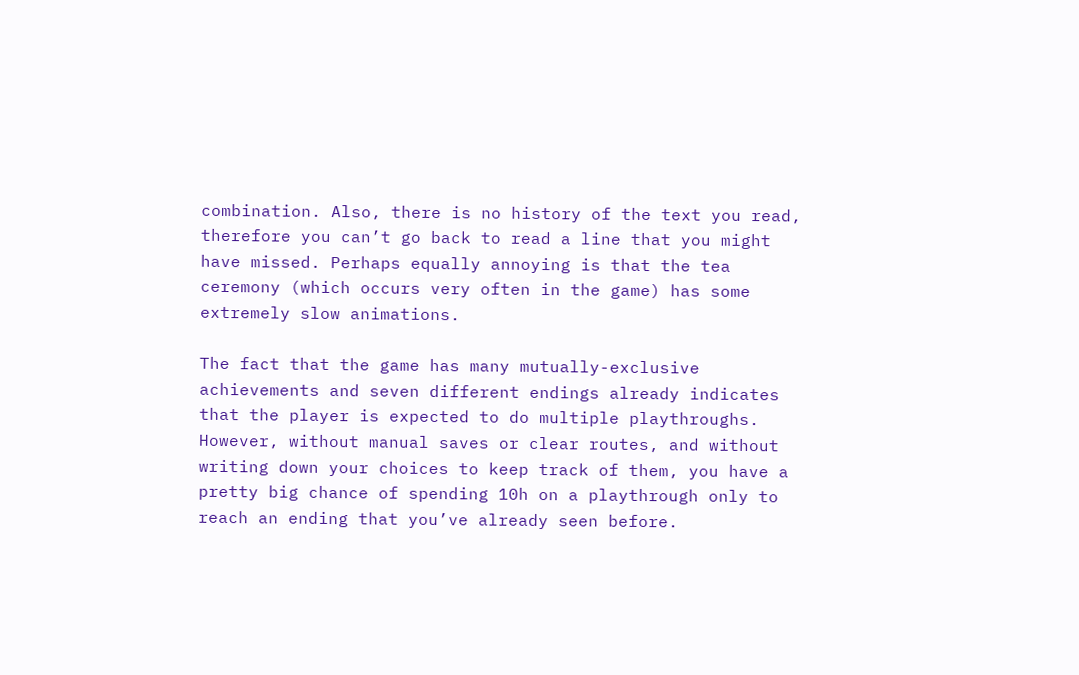combination. Also, there is no history of the text you read, therefore you can’t go back to read a line that you might have missed. Perhaps equally annoying is that the tea ceremony (which occurs very often in the game) has some extremely slow animations.

The fact that the game has many mutually-exclusive achievements and seven different endings already indicates that the player is expected to do multiple playthroughs. However, without manual saves or clear routes, and without writing down your choices to keep track of them, you have a pretty big chance of spending 10h on a playthrough only to reach an ending that you’ve already seen before.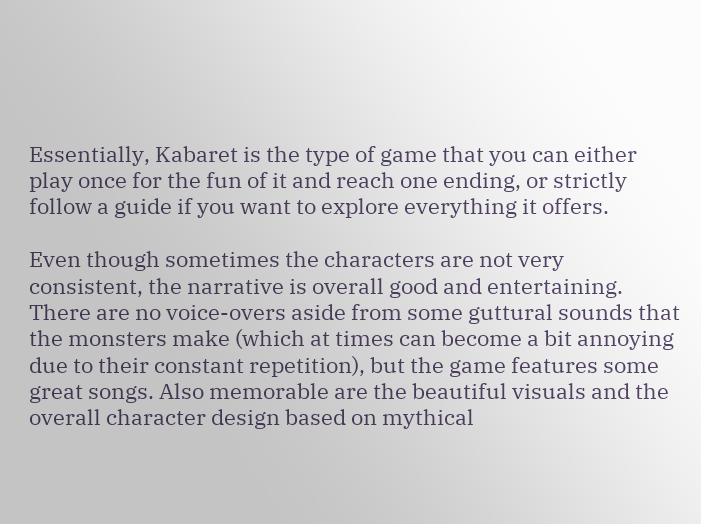Essentially, Kabaret is the type of game that you can either play once for the fun of it and reach one ending, or strictly follow a guide if you want to explore everything it offers.

Even though sometimes the characters are not very consistent, the narrative is overall good and entertaining. There are no voice-overs aside from some guttural sounds that the monsters make (which at times can become a bit annoying due to their constant repetition), but the game features some great songs. Also memorable are the beautiful visuals and the overall character design based on mythical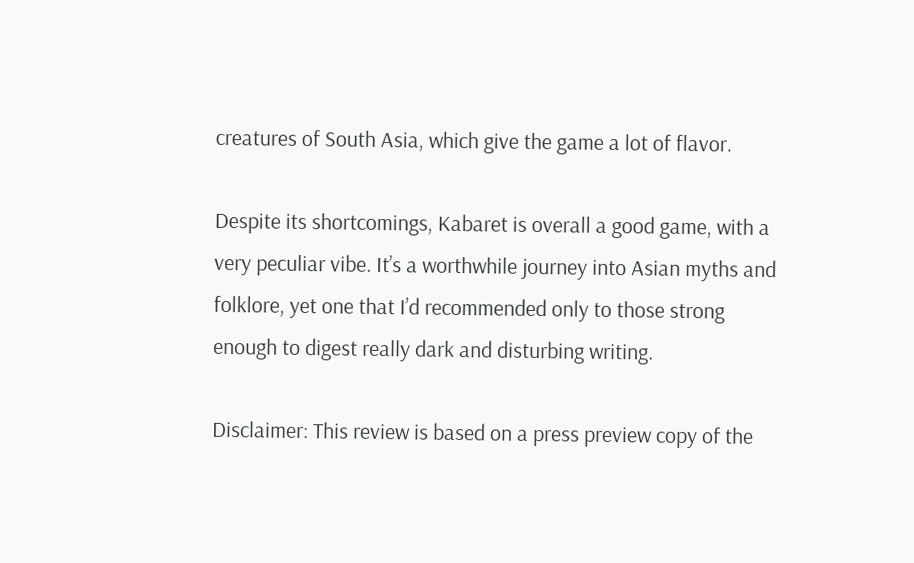creatures of South Asia, which give the game a lot of flavor.

Despite its shortcomings, Kabaret is overall a good game, with a very peculiar vibe. It’s a worthwhile journey into Asian myths and folklore, yet one that I’d recommended only to those strong enough to digest really dark and disturbing writing.

Disclaimer: This review is based on a press preview copy of the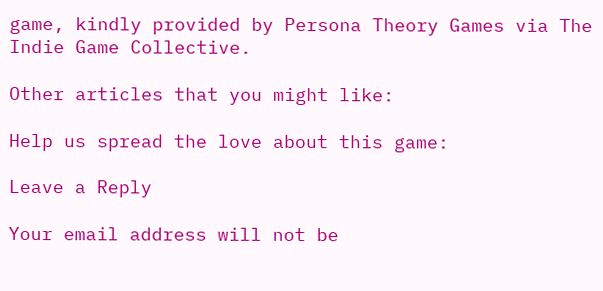game, kindly provided by Persona Theory Games via The Indie Game Collective.

Other articles that you might like:

Help us spread the love about this game:

Leave a Reply

Your email address will not be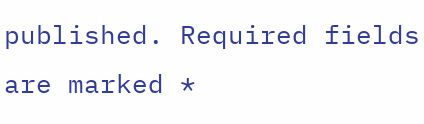published. Required fields are marked *